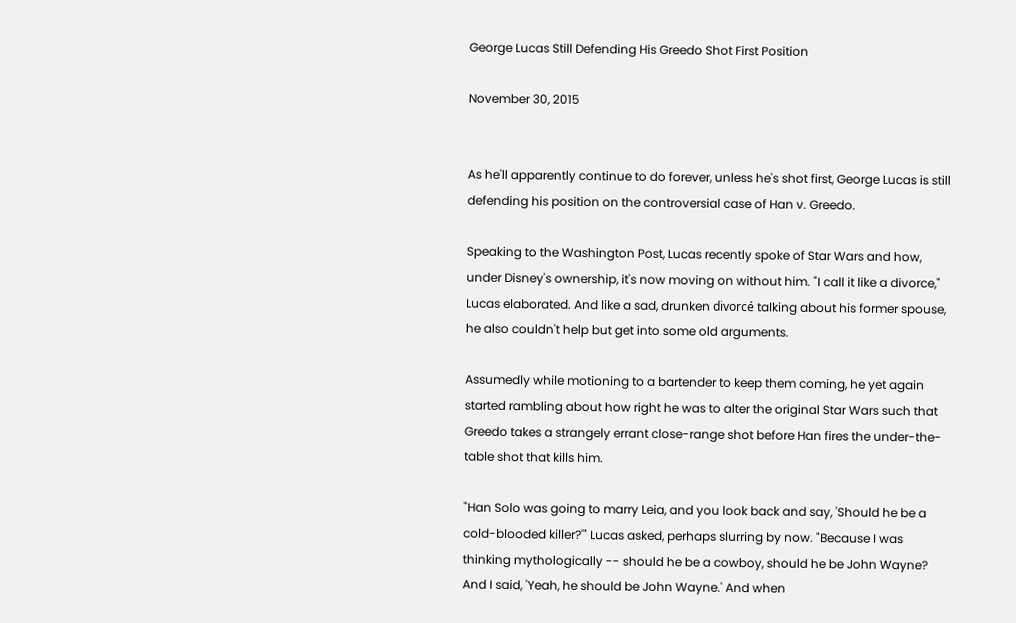George Lucas Still Defending His Greedo Shot First Position

November 30, 2015


As he'll apparently continue to do forever, unless he's shot first, George Lucas is still defending his position on the controversial case of Han v. Greedo.

Speaking to the Washington Post, Lucas recently spoke of Star Wars and how, under Disney's ownership, it's now moving on without him. "I call it like a divorce," Lucas elaborated. And like a sad, drunken divorcé talking about his former spouse, he also couldn't help but get into some old arguments.

Assumedly while motioning to a bartender to keep them coming, he yet again started rambling about how right he was to alter the original Star Wars such that Greedo takes a strangely errant close-range shot before Han fires the under-the-table shot that kills him.

"Han Solo was going to marry Leia, and you look back and say, 'Should he be a cold-blooded killer?'" Lucas asked, perhaps slurring by now. "Because I was thinking mythologically -- should he be a cowboy, should he be John Wayne? And I said, 'Yeah, he should be John Wayne.' And when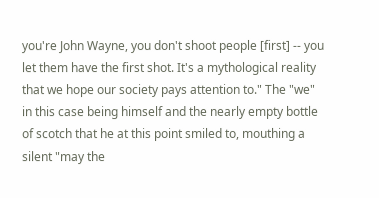you're John Wayne, you don't shoot people [first] -- you let them have the first shot. It's a mythological reality that we hope our society pays attention to." The "we" in this case being himself and the nearly empty bottle of scotch that he at this point smiled to, mouthing a silent "may the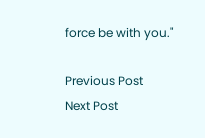force be with you."

Previous Post
Next Post